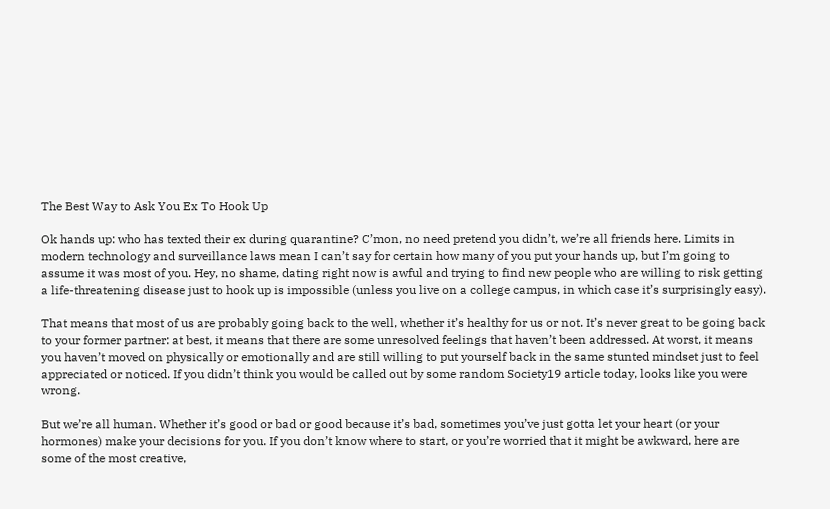The Best Way to Ask You Ex To Hook Up

Ok hands up: who has texted their ex during quarantine? C’mon, no need pretend you didn’t, we’re all friends here. Limits in modern technology and surveillance laws mean I can’t say for certain how many of you put your hands up, but I’m going to assume it was most of you. Hey, no shame, dating right now is awful and trying to find new people who are willing to risk getting a life-threatening disease just to hook up is impossible (unless you live on a college campus, in which case it’s surprisingly easy).

That means that most of us are probably going back to the well, whether it’s healthy for us or not. It’s never great to be going back to your former partner: at best, it means that there are some unresolved feelings that haven’t been addressed. At worst, it means you haven’t moved on physically or emotionally and are still willing to put yourself back in the same stunted mindset just to feel appreciated or noticed. If you didn’t think you would be called out by some random Society19 article today, looks like you were wrong.

But we’re all human. Whether it’s good or bad or good because it’s bad, sometimes you’ve just gotta let your heart (or your hormones) make your decisions for you. If you don’t know where to start, or you’re worried that it might be awkward, here are some of the most creative,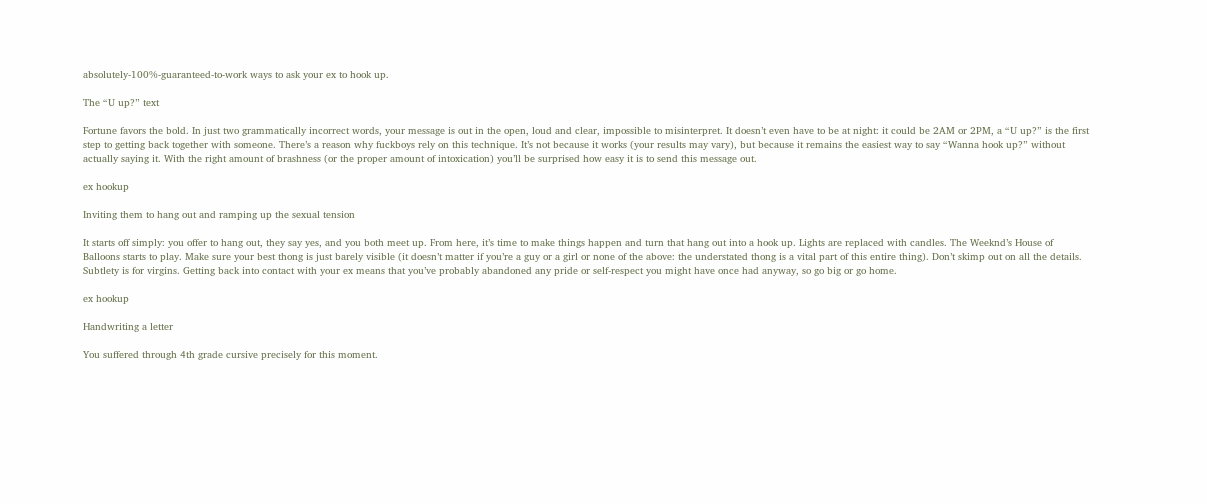absolutely-100%-guaranteed-to-work ways to ask your ex to hook up.

The “U up?” text

Fortune favors the bold. In just two grammatically incorrect words, your message is out in the open, loud and clear, impossible to misinterpret. It doesn’t even have to be at night: it could be 2AM or 2PM, a “U up?” is the first step to getting back together with someone. There’s a reason why fuckboys rely on this technique. It’s not because it works (your results may vary), but because it remains the easiest way to say “Wanna hook up?” without actually saying it. With the right amount of brashness (or the proper amount of intoxication) you’ll be surprised how easy it is to send this message out.

ex hookup

Inviting them to hang out and ramping up the sexual tension

It starts off simply: you offer to hang out, they say yes, and you both meet up. From here, it’s time to make things happen and turn that hang out into a hook up. Lights are replaced with candles. The Weeknd’s House of Balloons starts to play. Make sure your best thong is just barely visible (it doesn’t matter if you’re a guy or a girl or none of the above: the understated thong is a vital part of this entire thing). Don’t skimp out on all the details. Subtlety is for virgins. Getting back into contact with your ex means that you’ve probably abandoned any pride or self-respect you might have once had anyway, so go big or go home.

ex hookup

Handwriting a letter

You suffered through 4th grade cursive precisely for this moment.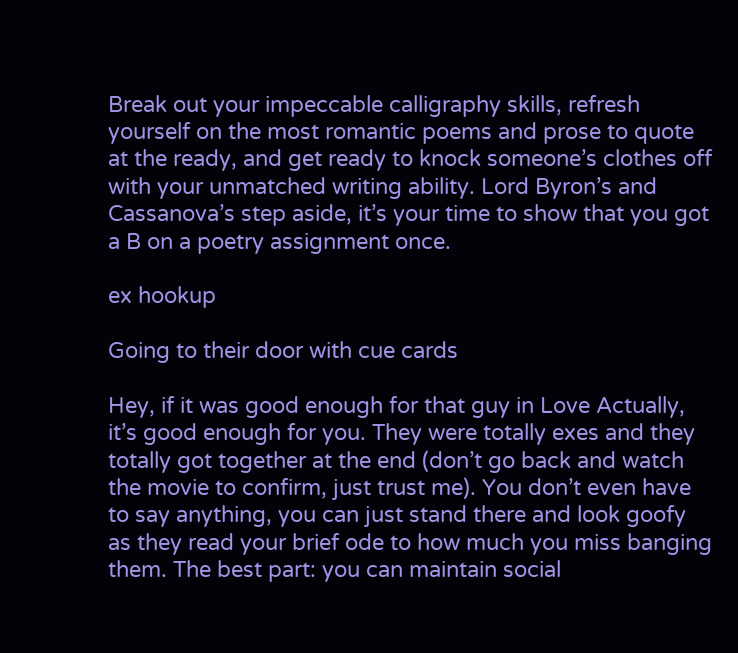Break out your impeccable calligraphy skills, refresh yourself on the most romantic poems and prose to quote at the ready, and get ready to knock someone’s clothes off with your unmatched writing ability. Lord Byron’s and Cassanova’s step aside, it’s your time to show that you got a B on a poetry assignment once.

ex hookup

Going to their door with cue cards

Hey, if it was good enough for that guy in Love Actually, it’s good enough for you. They were totally exes and they totally got together at the end (don’t go back and watch the movie to confirm, just trust me). You don’t even have to say anything, you can just stand there and look goofy as they read your brief ode to how much you miss banging them. The best part: you can maintain social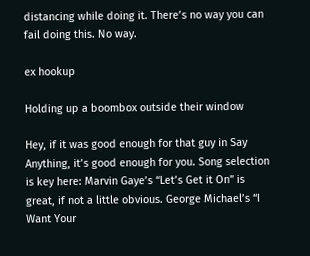distancing while doing it. There’s no way you can fail doing this. No way.

ex hookup

Holding up a boombox outside their window

Hey, if it was good enough for that guy in Say Anything, it’s good enough for you. Song selection is key here: Marvin Gaye’s “Let’s Get it On” is great, if not a little obvious. George Michael’s “I Want Your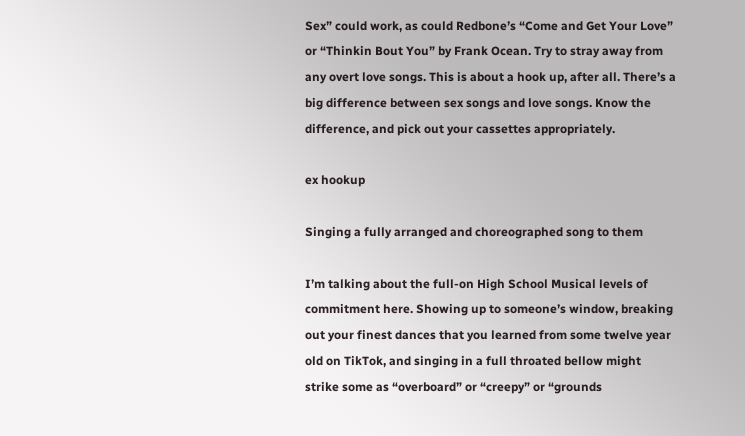Sex” could work, as could Redbone’s “Come and Get Your Love” or “Thinkin Bout You” by Frank Ocean. Try to stray away from any overt love songs. This is about a hook up, after all. There’s a big difference between sex songs and love songs. Know the difference, and pick out your cassettes appropriately.

ex hookup

Singing a fully arranged and choreographed song to them

I’m talking about the full-on High School Musical levels of commitment here. Showing up to someone’s window, breaking out your finest dances that you learned from some twelve year old on TikTok, and singing in a full throated bellow might strike some as “overboard” or “creepy” or “grounds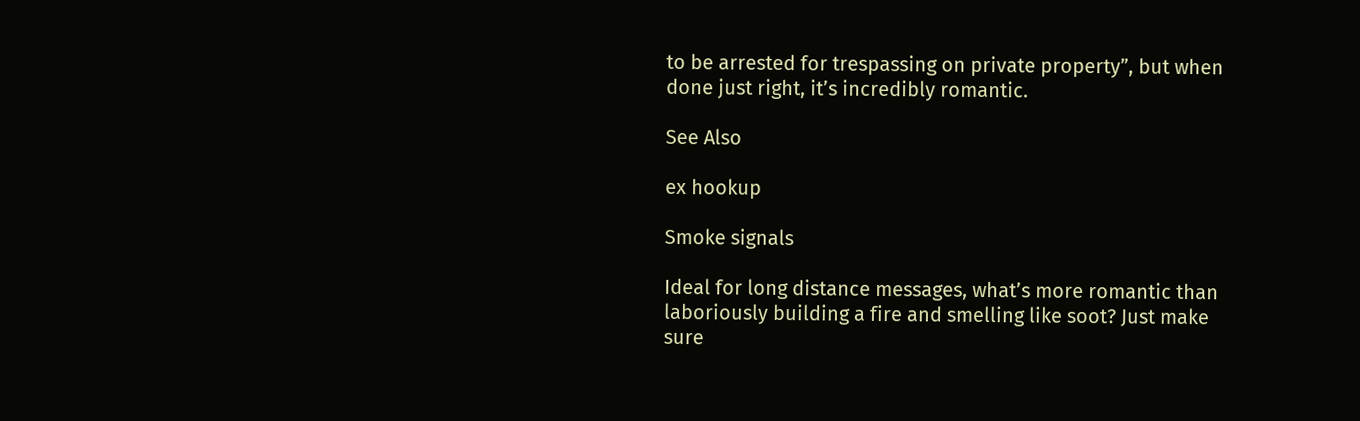to be arrested for trespassing on private property”, but when done just right, it’s incredibly romantic.

See Also

ex hookup

Smoke signals

Ideal for long distance messages, what’s more romantic than laboriously building a fire and smelling like soot? Just make sure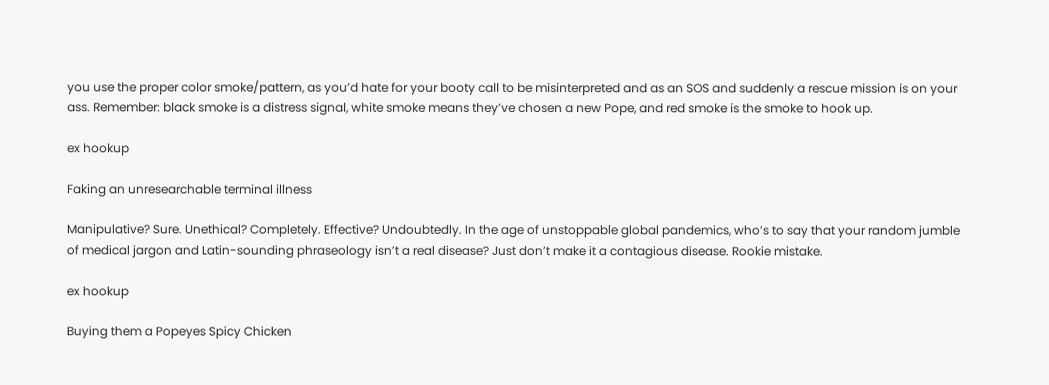you use the proper color smoke/pattern, as you’d hate for your booty call to be misinterpreted and as an SOS and suddenly a rescue mission is on your ass. Remember: black smoke is a distress signal, white smoke means they’ve chosen a new Pope, and red smoke is the smoke to hook up.

ex hookup

Faking an unresearchable terminal illness

Manipulative? Sure. Unethical? Completely. Effective? Undoubtedly. In the age of unstoppable global pandemics, who’s to say that your random jumble of medical jargon and Latin-sounding phraseology isn’t a real disease? Just don’t make it a contagious disease. Rookie mistake.

ex hookup

Buying them a Popeyes Spicy Chicken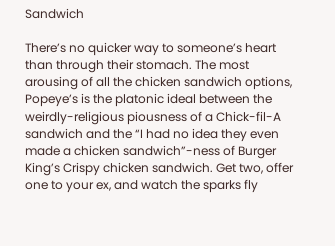Sandwich

There’s no quicker way to someone’s heart than through their stomach. The most arousing of all the chicken sandwich options, Popeye’s is the platonic ideal between the weirdly-religious piousness of a Chick-fil-A sandwich and the “I had no idea they even made a chicken sandwich”-ness of Burger King’s Crispy chicken sandwich. Get two, offer one to your ex, and watch the sparks fly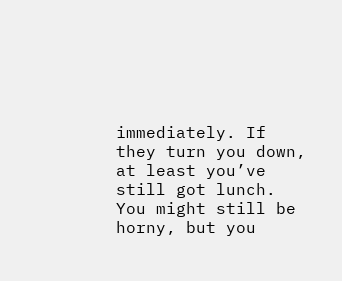immediately. If they turn you down, at least you’ve still got lunch. You might still be horny, but you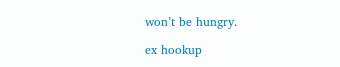won’t be hungry.

ex hookup